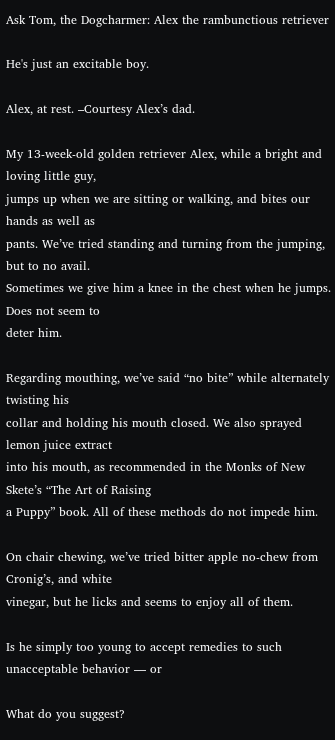Ask Tom, the Dogcharmer: Alex the rambunctious retriever

He's just an excitable boy.

Alex, at rest. –Courtesy Alex’s dad.

My 13-week-old golden retriever Alex, while a bright and loving little guy,
jumps up when we are sitting or walking, and bites our hands as well as
pants. We’ve tried standing and turning from the jumping, but to no avail.
Sometimes we give him a knee in the chest when he jumps. Does not seem to
deter him.

Regarding mouthing, we’ve said “no bite” while alternately twisting his
collar and holding his mouth closed. We also sprayed lemon juice extract
into his mouth, as recommended in the Monks of New Skete’s “The Art of Raising
a Puppy” book. All of these methods do not impede him.

On chair chewing, we’ve tried bitter apple no-chew from Cronig’s, and white
vinegar, but he licks and seems to enjoy all of them.

Is he simply too young to accept remedies to such unacceptable behavior — or

What do you suggest?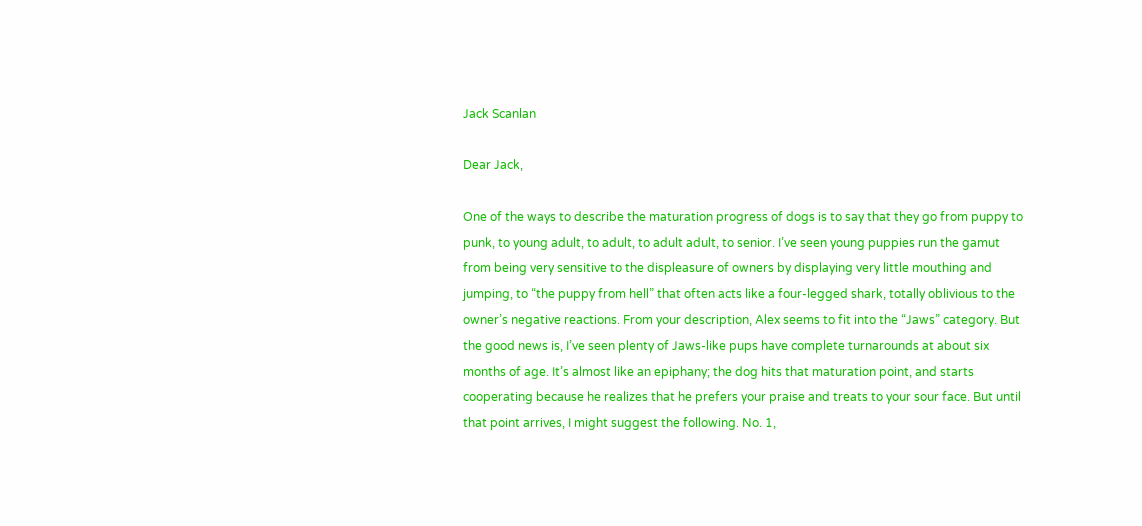Jack Scanlan

Dear Jack,

One of the ways to describe the maturation progress of dogs is to say that they go from puppy to punk, to young adult, to adult, to adult adult, to senior. I’ve seen young puppies run the gamut from being very sensitive to the displeasure of owners by displaying very little mouthing and jumping, to “the puppy from hell” that often acts like a four-legged shark, totally oblivious to the owner’s negative reactions. From your description, Alex seems to fit into the “Jaws” category. But the good news is, I’ve seen plenty of Jaws-like pups have complete turnarounds at about six months of age. It’s almost like an epiphany; the dog hits that maturation point, and starts cooperating because he realizes that he prefers your praise and treats to your sour face. But until that point arrives, I might suggest the following. No. 1,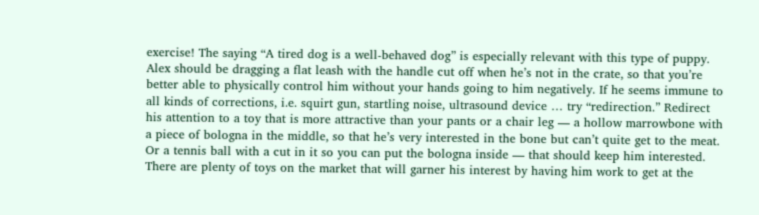exercise! The saying “A tired dog is a well-behaved dog” is especially relevant with this type of puppy. Alex should be dragging a flat leash with the handle cut off when he’s not in the crate, so that you’re better able to physically control him without your hands going to him negatively. If he seems immune to all kinds of corrections, i.e. squirt gun, startling noise, ultrasound device … try “redirection.” Redirect his attention to a toy that is more attractive than your pants or a chair leg — a hollow marrowbone with a piece of bologna in the middle, so that he’s very interested in the bone but can’t quite get to the meat. Or a tennis ball with a cut in it so you can put the bologna inside — that should keep him interested. There are plenty of toys on the market that will garner his interest by having him work to get at the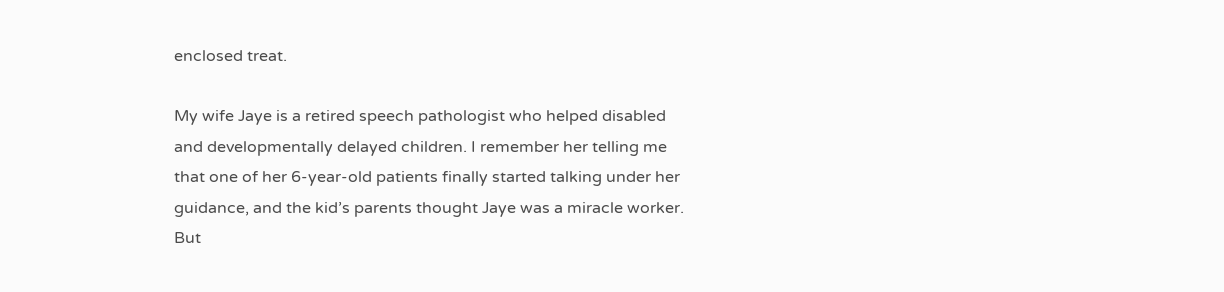enclosed treat.

My wife Jaye is a retired speech pathologist who helped disabled and developmentally delayed children. I remember her telling me that one of her 6-year-old patients finally started talking under her guidance, and the kid’s parents thought Jaye was a miracle worker. But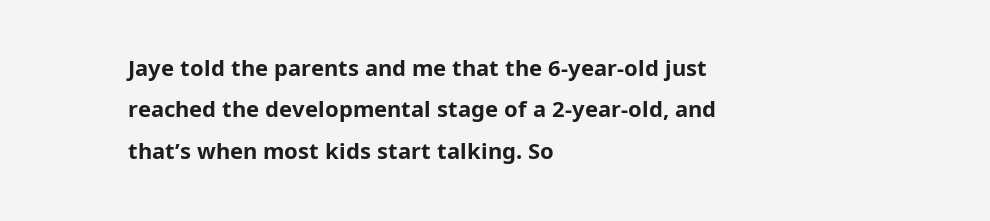Jaye told the parents and me that the 6-year-old just reached the developmental stage of a 2-year-old, and that’s when most kids start talking. So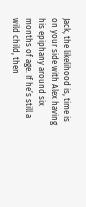Jack, the likelihood is, time is on your side with Alex having his epiphany around six months of age. If he’s still a wild child, then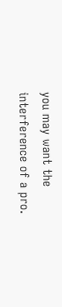you may want the interference of a pro.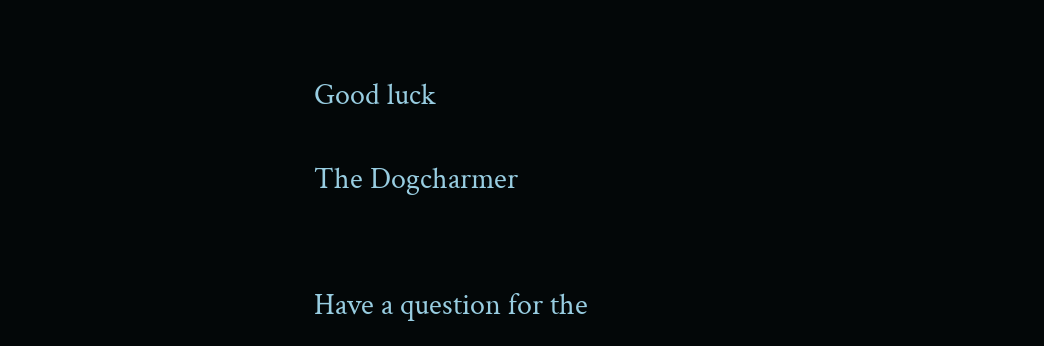Good luck

The Dogcharmer


Have a question for the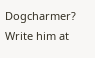Dogcharmer? Write him at